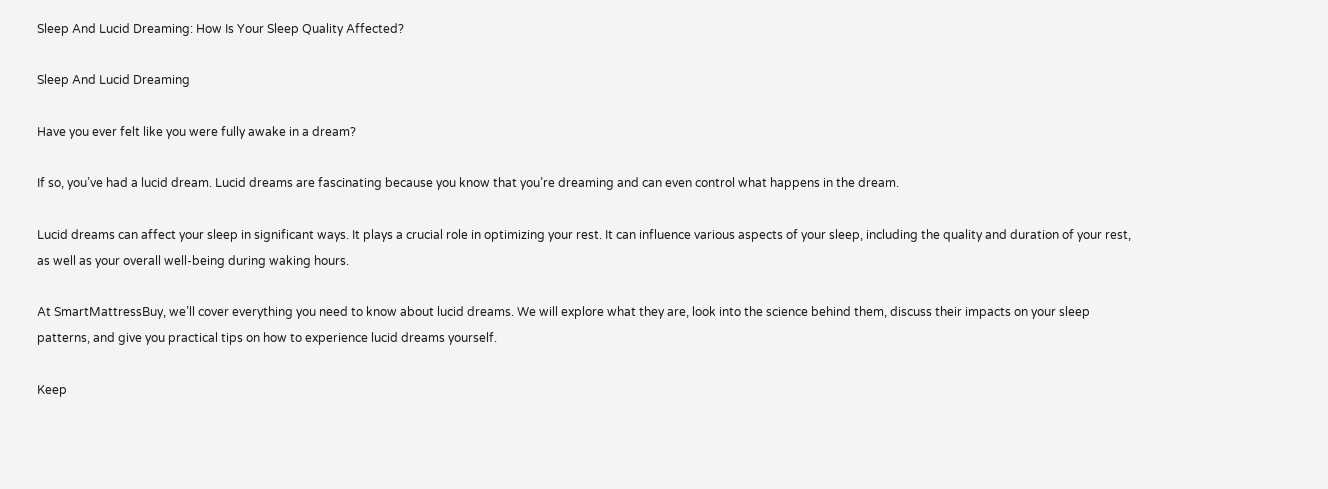Sleep And Lucid Dreaming: How Is Your Sleep Quality Affected?

Sleep And Lucid Dreaming

Have you ever felt like you were fully awake in a dream?

If so, you’ve had a lucid dream. Lucid dreams are fascinating because you know that you’re dreaming and can even control what happens in the dream.

Lucid dreams can affect your sleep in significant ways. It plays a crucial role in optimizing your rest. It can influence various aspects of your sleep, including the quality and duration of your rest, as well as your overall well-being during waking hours.

At SmartMattressBuy, we’ll cover everything you need to know about lucid dreams. We will explore what they are, look into the science behind them, discuss their impacts on your sleep patterns, and give you practical tips on how to experience lucid dreams yourself.

Keep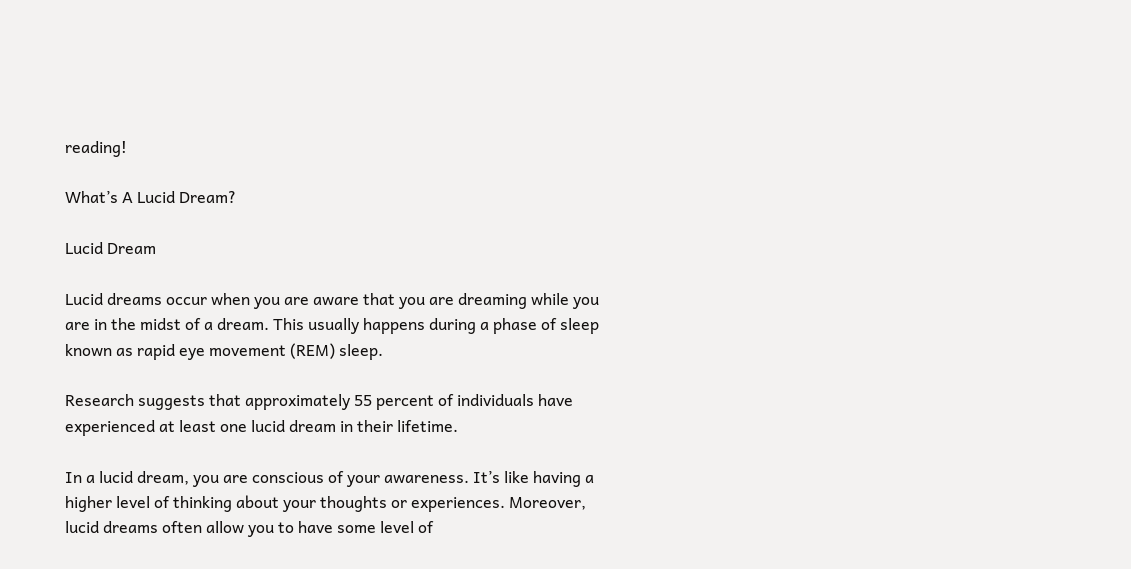reading!

What’s A Lucid Dream?

Lucid Dream

Lucid dreams occur when you are aware that you are dreaming while you are in the midst of a dream. This usually happens during a phase of sleep known as rapid eye movement (REM) sleep.

Research suggests that approximately 55 percent of individuals have experienced at least one lucid dream in their lifetime.

In a lucid dream, you are conscious of your awareness. It’s like having a higher level of thinking about your thoughts or experiences. Moreover, lucid dreams often allow you to have some level of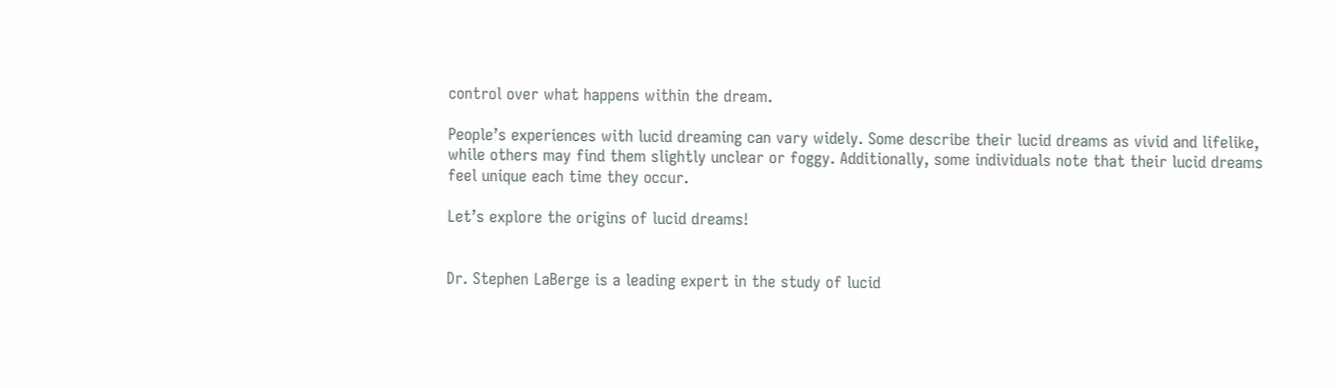control over what happens within the dream.

People’s experiences with lucid dreaming can vary widely. Some describe their lucid dreams as vivid and lifelike, while others may find them slightly unclear or foggy. Additionally, some individuals note that their lucid dreams feel unique each time they occur.

Let’s explore the origins of lucid dreams!


Dr. Stephen LaBerge is a leading expert in the study of lucid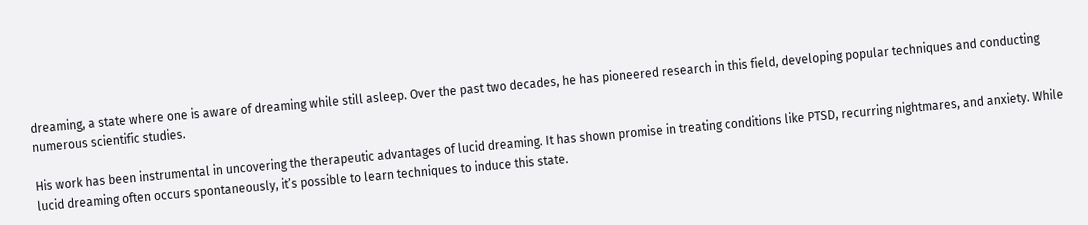dreaming, a state where one is aware of dreaming while still asleep. Over the past two decades, he has pioneered research in this field, developing popular techniques and conducting numerous scientific studies.

His work has been instrumental in uncovering the therapeutic advantages of lucid dreaming. It has shown promise in treating conditions like PTSD, recurring nightmares, and anxiety. While lucid dreaming often occurs spontaneously, it’s possible to learn techniques to induce this state.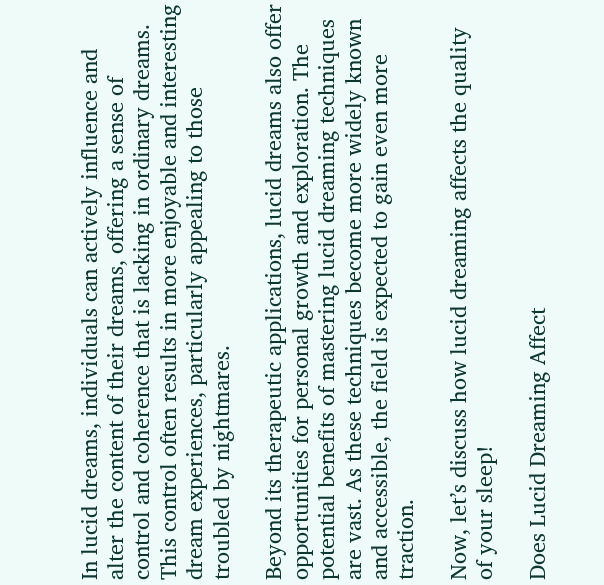In lucid dreams, individuals can actively influence and alter the content of their dreams, offering a sense of control and coherence that is lacking in ordinary dreams. This control often results in more enjoyable and interesting dream experiences, particularly appealing to those troubled by nightmares.

Beyond its therapeutic applications, lucid dreams also offer opportunities for personal growth and exploration. The potential benefits of mastering lucid dreaming techniques are vast. As these techniques become more widely known and accessible, the field is expected to gain even more traction.

Now, let’s discuss how lucid dreaming affects the quality of your sleep!

Does Lucid Dreaming Affect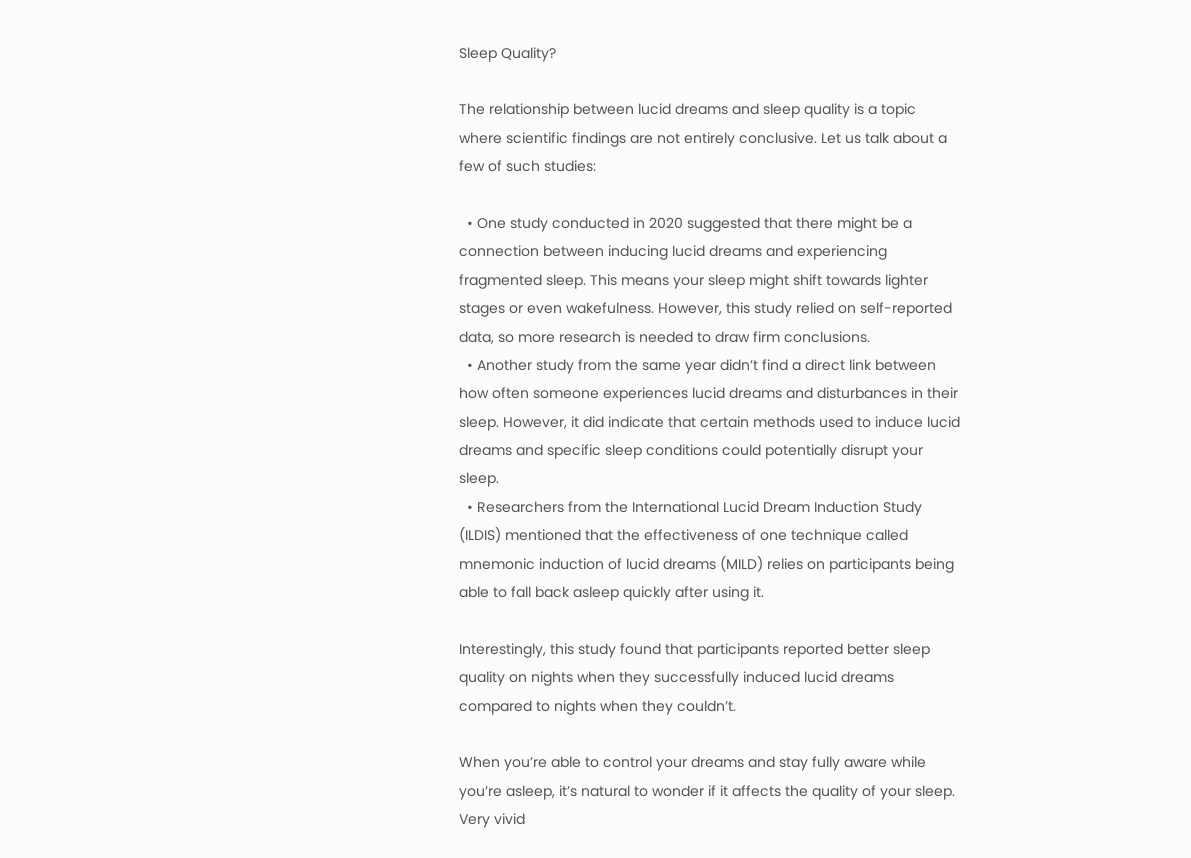Sleep Quality?

The relationship between lucid dreams and sleep quality is a topic where scientific findings are not entirely conclusive. Let us talk about a few of such studies:

  • One study conducted in 2020 suggested that there might be a connection between inducing lucid dreams and experiencing fragmented sleep. This means your sleep might shift towards lighter stages or even wakefulness. However, this study relied on self-reported data, so more research is needed to draw firm conclusions.
  • Another study from the same year didn’t find a direct link between how often someone experiences lucid dreams and disturbances in their sleep. However, it did indicate that certain methods used to induce lucid dreams and specific sleep conditions could potentially disrupt your sleep.
  • Researchers from the International Lucid Dream Induction Study (ILDIS) mentioned that the effectiveness of one technique called mnemonic induction of lucid dreams (MILD) relies on participants being able to fall back asleep quickly after using it.

Interestingly, this study found that participants reported better sleep quality on nights when they successfully induced lucid dreams compared to nights when they couldn’t.

When you’re able to control your dreams and stay fully aware while you’re asleep, it’s natural to wonder if it affects the quality of your sleep. Very vivid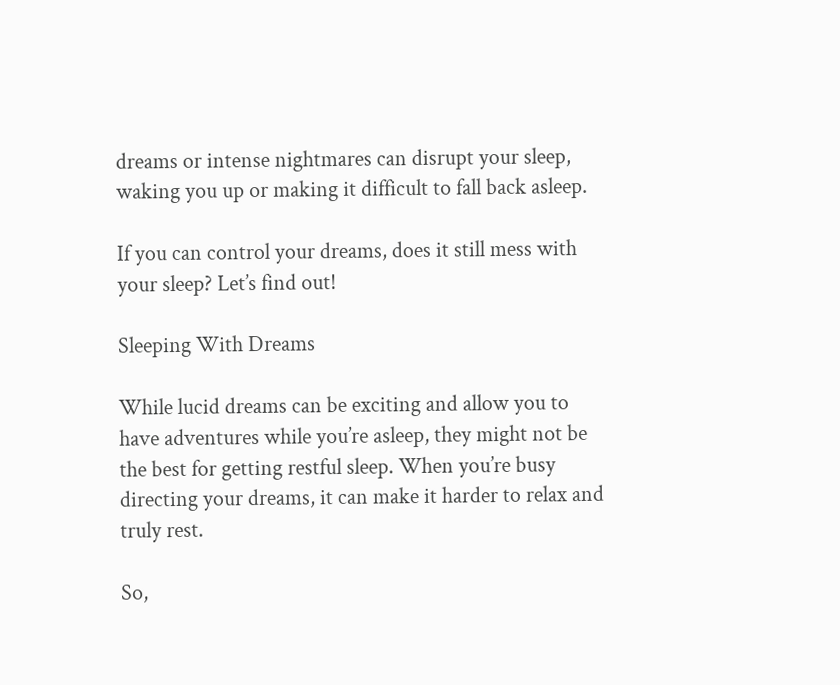dreams or intense nightmares can disrupt your sleep, waking you up or making it difficult to fall back asleep.

If you can control your dreams, does it still mess with your sleep? Let’s find out!

Sleeping With Dreams

While lucid dreams can be exciting and allow you to have adventures while you’re asleep, they might not be the best for getting restful sleep. When you’re busy directing your dreams, it can make it harder to relax and truly rest.

So,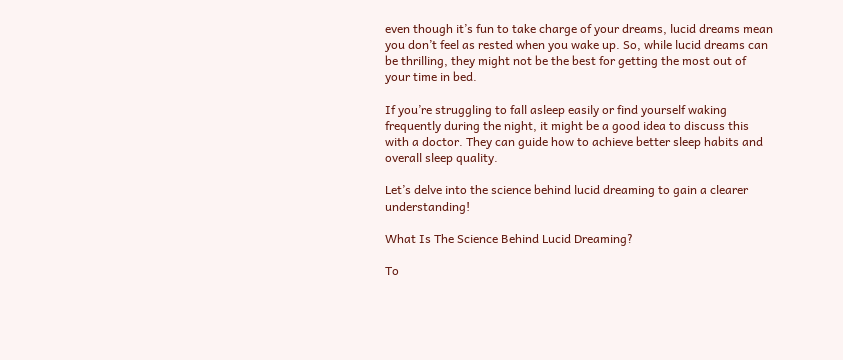even though it’s fun to take charge of your dreams, lucid dreams mean you don’t feel as rested when you wake up. So, while lucid dreams can be thrilling, they might not be the best for getting the most out of your time in bed.

If you’re struggling to fall asleep easily or find yourself waking frequently during the night, it might be a good idea to discuss this with a doctor. They can guide how to achieve better sleep habits and overall sleep quality.

Let’s delve into the science behind lucid dreaming to gain a clearer understanding!

What Is The Science Behind Lucid Dreaming?

To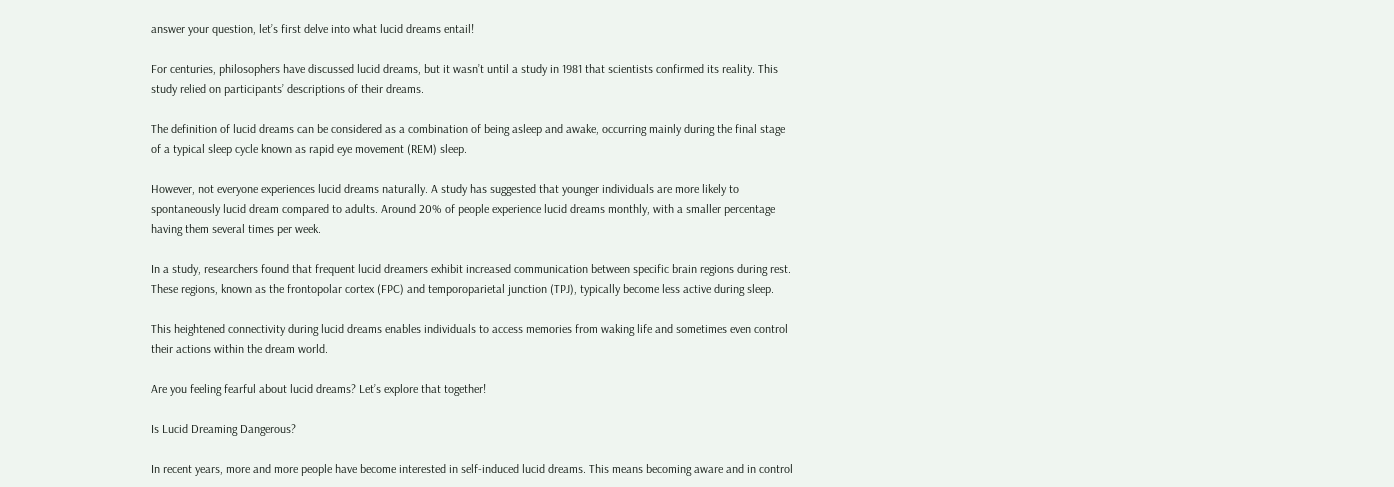answer your question, let’s first delve into what lucid dreams entail!

For centuries, philosophers have discussed lucid dreams, but it wasn’t until a study in 1981 that scientists confirmed its reality. This study relied on participants’ descriptions of their dreams.

The definition of lucid dreams can be considered as a combination of being asleep and awake, occurring mainly during the final stage of a typical sleep cycle known as rapid eye movement (REM) sleep.

However, not everyone experiences lucid dreams naturally. A study has suggested that younger individuals are more likely to spontaneously lucid dream compared to adults. Around 20% of people experience lucid dreams monthly, with a smaller percentage having them several times per week.

In a study, researchers found that frequent lucid dreamers exhibit increased communication between specific brain regions during rest. These regions, known as the frontopolar cortex (FPC) and temporoparietal junction (TPJ), typically become less active during sleep.

This heightened connectivity during lucid dreams enables individuals to access memories from waking life and sometimes even control their actions within the dream world.

Are you feeling fearful about lucid dreams? Let’s explore that together!

Is Lucid Dreaming Dangerous?

In recent years, more and more people have become interested in self-induced lucid dreams. This means becoming aware and in control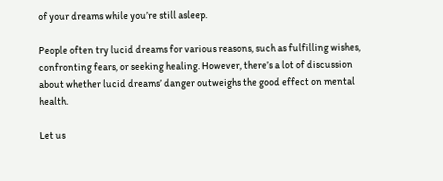of your dreams while you’re still asleep.

People often try lucid dreams for various reasons, such as fulfilling wishes, confronting fears, or seeking healing. However, there’s a lot of discussion about whether lucid dreams’ danger outweighs the good effect on mental health.

Let us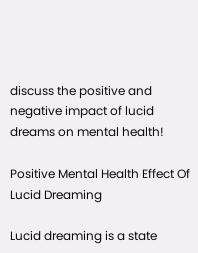discuss the positive and negative impact of lucid dreams on mental health!

Positive Mental Health Effect Of Lucid Dreaming

Lucid dreaming is a state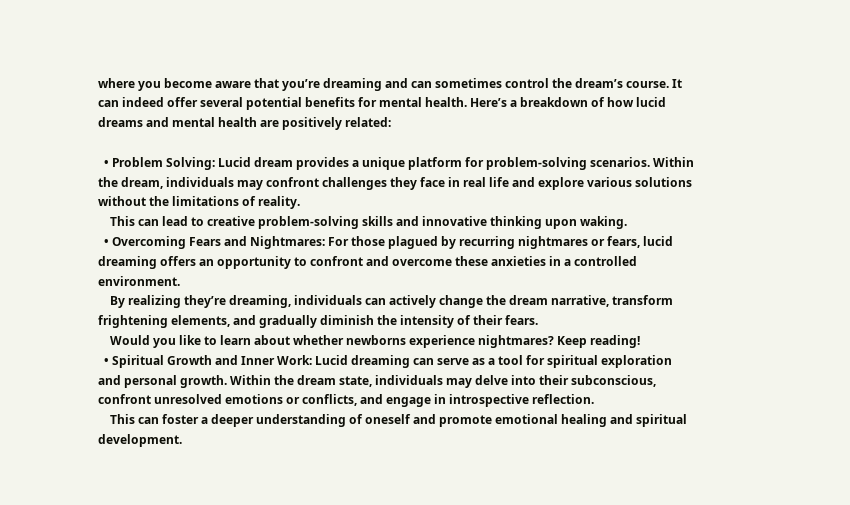where you become aware that you’re dreaming and can sometimes control the dream’s course. It can indeed offer several potential benefits for mental health. Here’s a breakdown of how lucid dreams and mental health are positively related:

  • Problem Solving: Lucid dream provides a unique platform for problem-solving scenarios. Within the dream, individuals may confront challenges they face in real life and explore various solutions without the limitations of reality.
    This can lead to creative problem-solving skills and innovative thinking upon waking.
  • Overcoming Fears and Nightmares: For those plagued by recurring nightmares or fears, lucid dreaming offers an opportunity to confront and overcome these anxieties in a controlled environment.
    By realizing they’re dreaming, individuals can actively change the dream narrative, transform frightening elements, and gradually diminish the intensity of their fears.
    Would you like to learn about whether newborns experience nightmares? Keep reading!
  • Spiritual Growth and Inner Work: Lucid dreaming can serve as a tool for spiritual exploration and personal growth. Within the dream state, individuals may delve into their subconscious, confront unresolved emotions or conflicts, and engage in introspective reflection.
    This can foster a deeper understanding of oneself and promote emotional healing and spiritual development.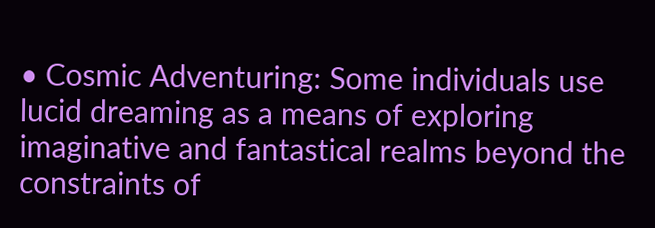• Cosmic Adventuring: Some individuals use lucid dreaming as a means of exploring imaginative and fantastical realms beyond the constraints of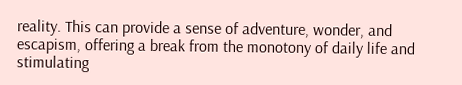reality. This can provide a sense of adventure, wonder, and escapism, offering a break from the monotony of daily life and stimulating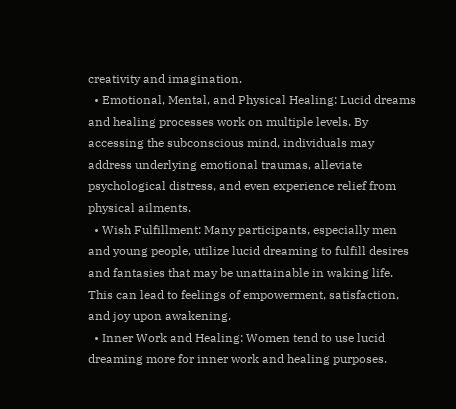creativity and imagination.
  • Emotional, Mental, and Physical Healing: Lucid dreams and healing processes work on multiple levels. By accessing the subconscious mind, individuals may address underlying emotional traumas, alleviate psychological distress, and even experience relief from physical ailments.
  • Wish Fulfillment: Many participants, especially men and young people, utilize lucid dreaming to fulfill desires and fantasies that may be unattainable in waking life. This can lead to feelings of empowerment, satisfaction, and joy upon awakening.
  • Inner Work and Healing: Women tend to use lucid dreaming more for inner work and healing purposes.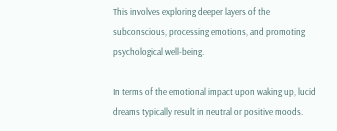This involves exploring deeper layers of the subconscious, processing emotions, and promoting psychological well-being.

In terms of the emotional impact upon waking up, lucid dreams typically result in neutral or positive moods.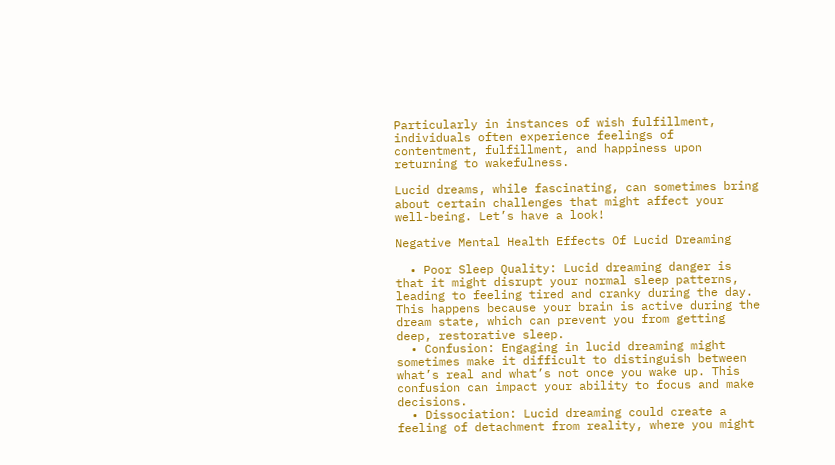Particularly in instances of wish fulfillment, individuals often experience feelings of contentment, fulfillment, and happiness upon returning to wakefulness.

Lucid dreams, while fascinating, can sometimes bring about certain challenges that might affect your well-being. Let’s have a look!

Negative Mental Health Effects Of Lucid Dreaming

  • Poor Sleep Quality: Lucid dreaming danger is that it might disrupt your normal sleep patterns, leading to feeling tired and cranky during the day. This happens because your brain is active during the dream state, which can prevent you from getting deep, restorative sleep.
  • Confusion: Engaging in lucid dreaming might sometimes make it difficult to distinguish between what’s real and what’s not once you wake up. This confusion can impact your ability to focus and make decisions.
  • Dissociation: Lucid dreaming could create a feeling of detachment from reality, where you might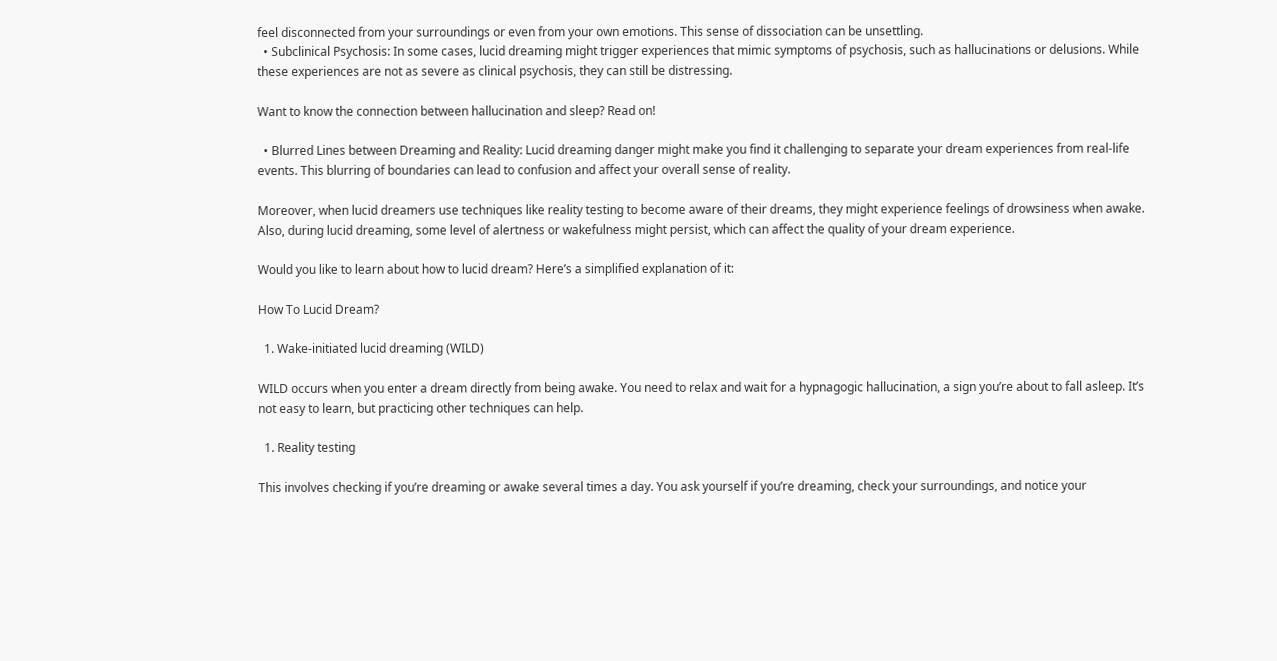feel disconnected from your surroundings or even from your own emotions. This sense of dissociation can be unsettling.
  • Subclinical Psychosis: In some cases, lucid dreaming might trigger experiences that mimic symptoms of psychosis, such as hallucinations or delusions. While these experiences are not as severe as clinical psychosis, they can still be distressing.

Want to know the connection between hallucination and sleep? Read on!

  • Blurred Lines between Dreaming and Reality: Lucid dreaming danger might make you find it challenging to separate your dream experiences from real-life events. This blurring of boundaries can lead to confusion and affect your overall sense of reality.

Moreover, when lucid dreamers use techniques like reality testing to become aware of their dreams, they might experience feelings of drowsiness when awake. Also, during lucid dreaming, some level of alertness or wakefulness might persist, which can affect the quality of your dream experience.

Would you like to learn about how to lucid dream? Here’s a simplified explanation of it:

How To Lucid Dream?

  1. Wake-initiated lucid dreaming (WILD)

WILD occurs when you enter a dream directly from being awake. You need to relax and wait for a hypnagogic hallucination, a sign you’re about to fall asleep. It’s not easy to learn, but practicing other techniques can help.

  1. Reality testing

This involves checking if you’re dreaming or awake several times a day. You ask yourself if you’re dreaming, check your surroundings, and notice your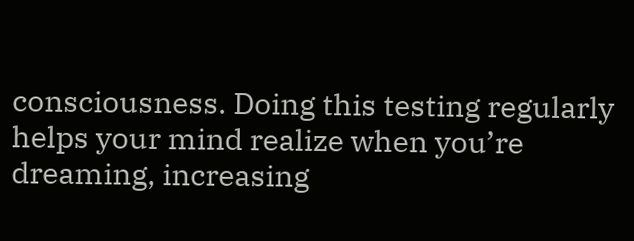consciousness. Doing this testing regularly helps your mind realize when you’re dreaming, increasing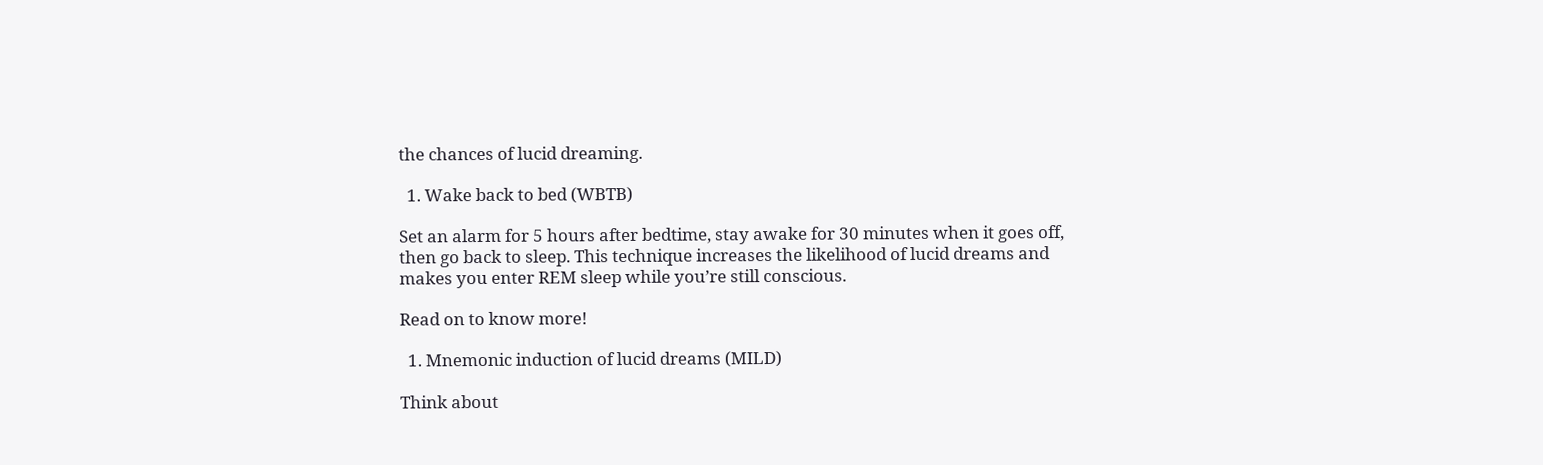the chances of lucid dreaming.

  1. Wake back to bed (WBTB)

Set an alarm for 5 hours after bedtime, stay awake for 30 minutes when it goes off, then go back to sleep. This technique increases the likelihood of lucid dreams and makes you enter REM sleep while you’re still conscious.

Read on to know more!

  1. Mnemonic induction of lucid dreams (MILD)

Think about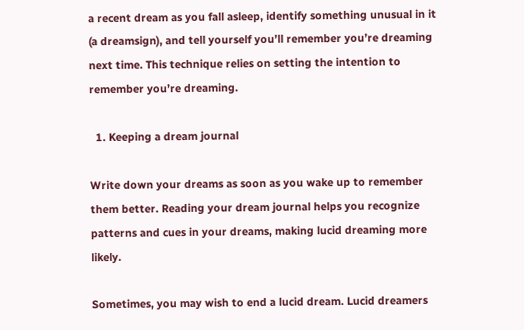a recent dream as you fall asleep, identify something unusual in it (a dreamsign), and tell yourself you’ll remember you’re dreaming next time. This technique relies on setting the intention to remember you’re dreaming.

  1. Keeping a dream journal

Write down your dreams as soon as you wake up to remember them better. Reading your dream journal helps you recognize patterns and cues in your dreams, making lucid dreaming more likely.

Sometimes, you may wish to end a lucid dream. Lucid dreamers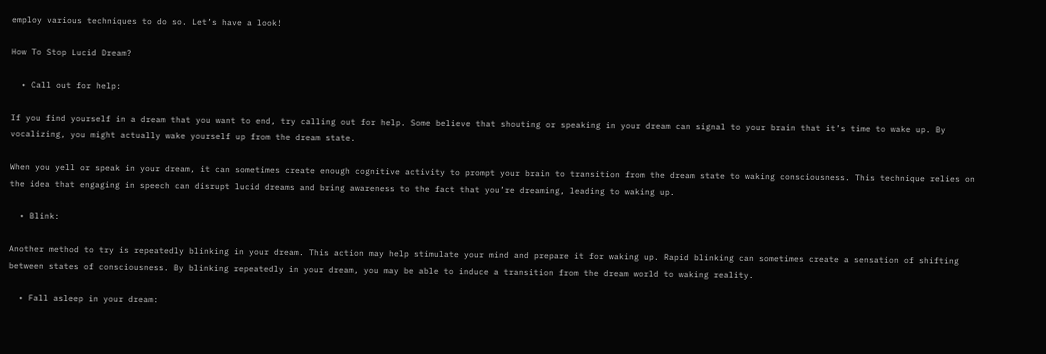employ various techniques to do so. Let’s have a look!

How To Stop Lucid Dream?

  • Call out for help:

If you find yourself in a dream that you want to end, try calling out for help. Some believe that shouting or speaking in your dream can signal to your brain that it’s time to wake up. By vocalizing, you might actually wake yourself up from the dream state.

When you yell or speak in your dream, it can sometimes create enough cognitive activity to prompt your brain to transition from the dream state to waking consciousness. This technique relies on the idea that engaging in speech can disrupt lucid dreams and bring awareness to the fact that you’re dreaming, leading to waking up.

  • Blink:

Another method to try is repeatedly blinking in your dream. This action may help stimulate your mind and prepare it for waking up. Rapid blinking can sometimes create a sensation of shifting between states of consciousness. By blinking repeatedly in your dream, you may be able to induce a transition from the dream world to waking reality.

  • Fall asleep in your dream: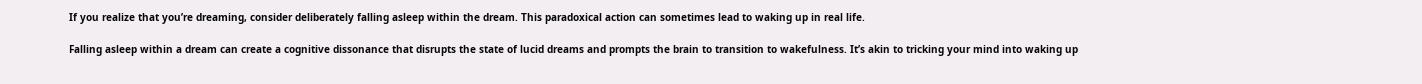If you realize that you’re dreaming, consider deliberately falling asleep within the dream. This paradoxical action can sometimes lead to waking up in real life.

Falling asleep within a dream can create a cognitive dissonance that disrupts the state of lucid dreams and prompts the brain to transition to wakefulness. It’s akin to tricking your mind into waking up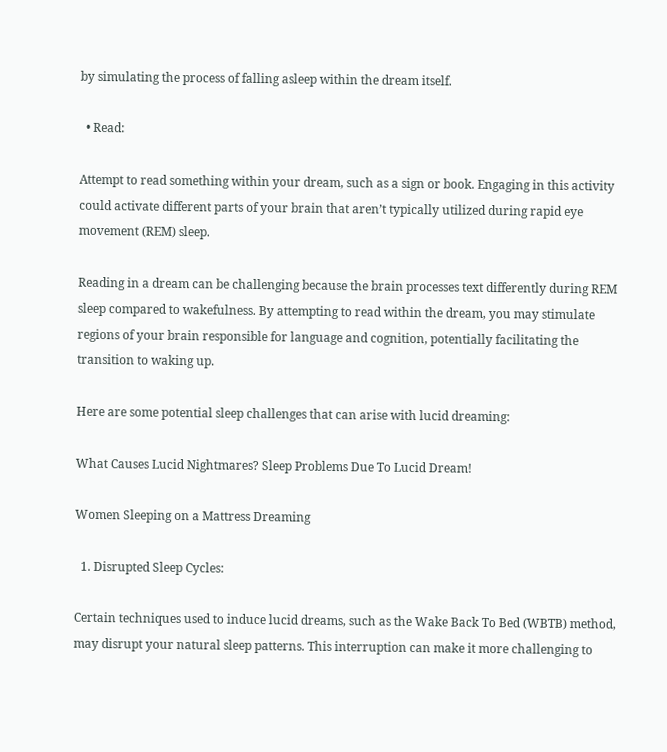by simulating the process of falling asleep within the dream itself.

  • Read:

Attempt to read something within your dream, such as a sign or book. Engaging in this activity could activate different parts of your brain that aren’t typically utilized during rapid eye movement (REM) sleep.

Reading in a dream can be challenging because the brain processes text differently during REM sleep compared to wakefulness. By attempting to read within the dream, you may stimulate regions of your brain responsible for language and cognition, potentially facilitating the transition to waking up.

Here are some potential sleep challenges that can arise with lucid dreaming:

What Causes Lucid Nightmares? Sleep Problems Due To Lucid Dream!

Women Sleeping on a Mattress Dreaming

  1. Disrupted Sleep Cycles:

Certain techniques used to induce lucid dreams, such as the Wake Back To Bed (WBTB) method, may disrupt your natural sleep patterns. This interruption can make it more challenging to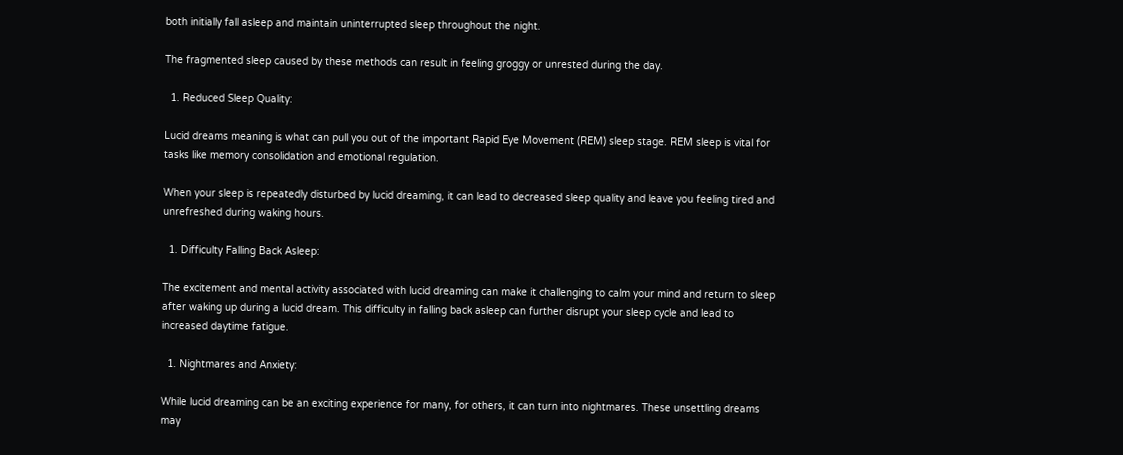both initially fall asleep and maintain uninterrupted sleep throughout the night.

The fragmented sleep caused by these methods can result in feeling groggy or unrested during the day.

  1. Reduced Sleep Quality:

Lucid dreams meaning is what can pull you out of the important Rapid Eye Movement (REM) sleep stage. REM sleep is vital for tasks like memory consolidation and emotional regulation.

When your sleep is repeatedly disturbed by lucid dreaming, it can lead to decreased sleep quality and leave you feeling tired and unrefreshed during waking hours.

  1. Difficulty Falling Back Asleep:

The excitement and mental activity associated with lucid dreaming can make it challenging to calm your mind and return to sleep after waking up during a lucid dream. This difficulty in falling back asleep can further disrupt your sleep cycle and lead to increased daytime fatigue.

  1. Nightmares and Anxiety:

While lucid dreaming can be an exciting experience for many, for others, it can turn into nightmares. These unsettling dreams may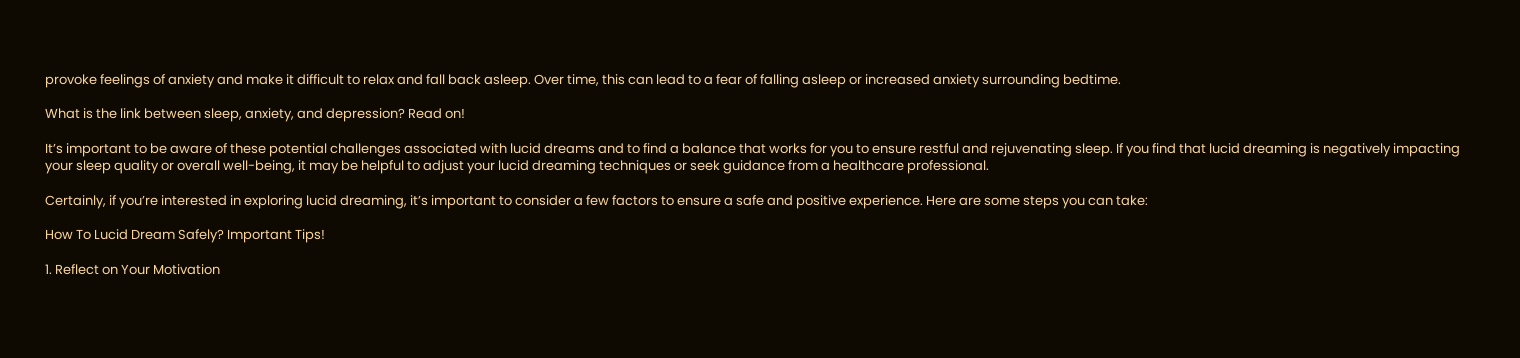provoke feelings of anxiety and make it difficult to relax and fall back asleep. Over time, this can lead to a fear of falling asleep or increased anxiety surrounding bedtime.

What is the link between sleep, anxiety, and depression? Read on!

It’s important to be aware of these potential challenges associated with lucid dreams and to find a balance that works for you to ensure restful and rejuvenating sleep. If you find that lucid dreaming is negatively impacting your sleep quality or overall well-being, it may be helpful to adjust your lucid dreaming techniques or seek guidance from a healthcare professional.

Certainly, if you’re interested in exploring lucid dreaming, it’s important to consider a few factors to ensure a safe and positive experience. Here are some steps you can take:

How To Lucid Dream Safely? Important Tips!

1. Reflect on Your Motivation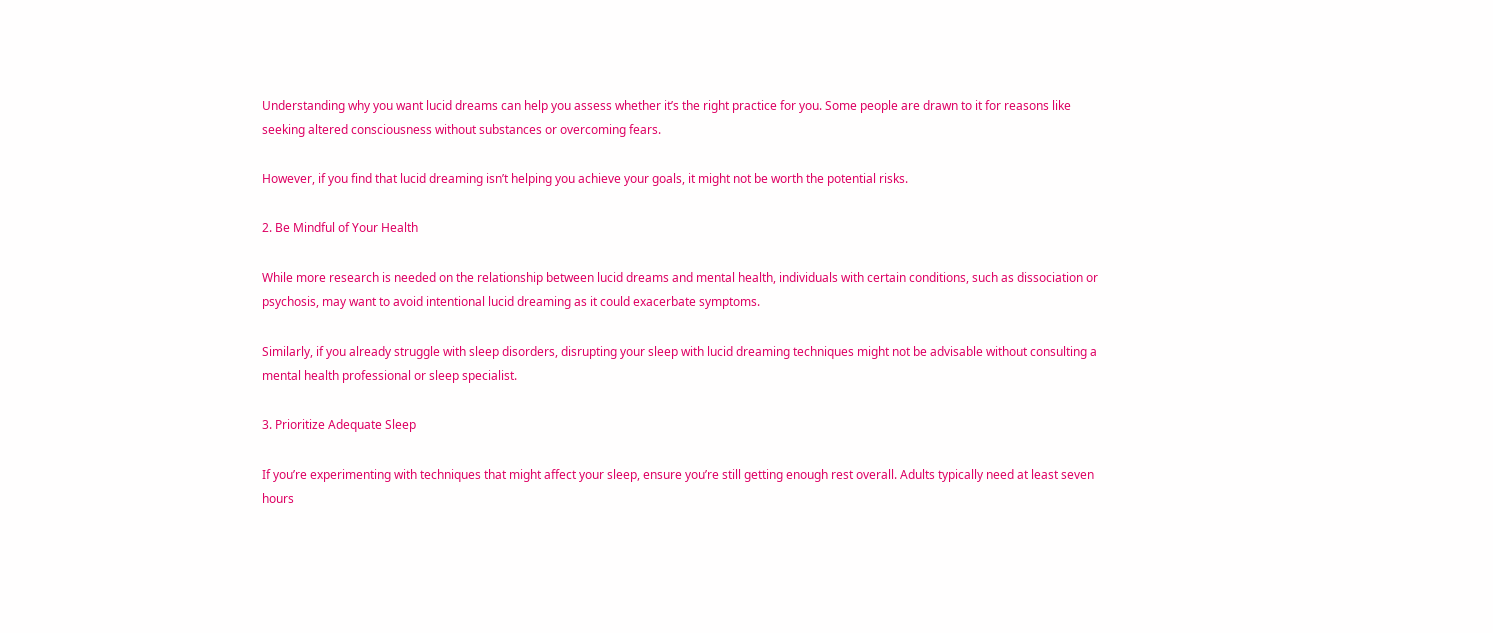Understanding why you want lucid dreams can help you assess whether it’s the right practice for you. Some people are drawn to it for reasons like seeking altered consciousness without substances or overcoming fears.

However, if you find that lucid dreaming isn’t helping you achieve your goals, it might not be worth the potential risks.

2. Be Mindful of Your Health

While more research is needed on the relationship between lucid dreams and mental health, individuals with certain conditions, such as dissociation or psychosis, may want to avoid intentional lucid dreaming as it could exacerbate symptoms.

Similarly, if you already struggle with sleep disorders, disrupting your sleep with lucid dreaming techniques might not be advisable without consulting a mental health professional or sleep specialist.

3. Prioritize Adequate Sleep

If you’re experimenting with techniques that might affect your sleep, ensure you’re still getting enough rest overall. Adults typically need at least seven hours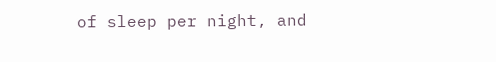of sleep per night, and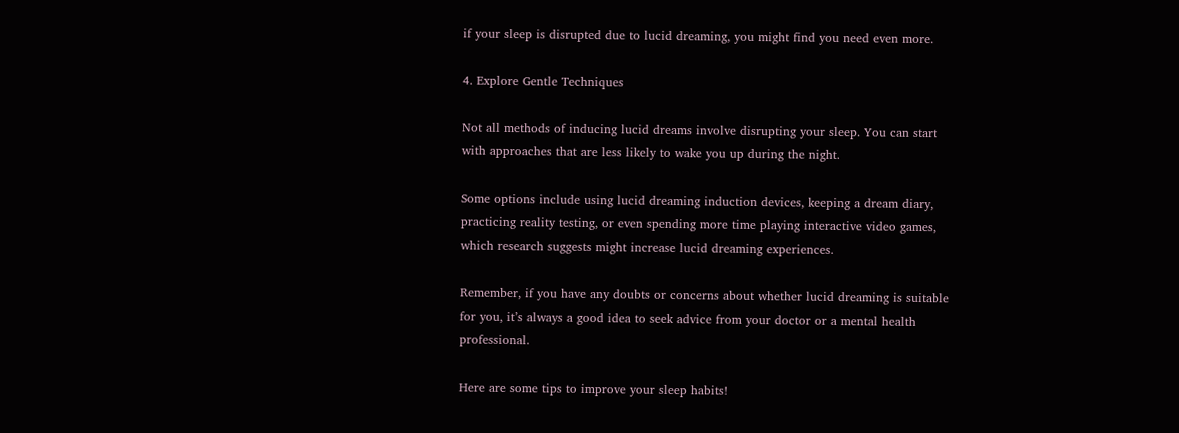if your sleep is disrupted due to lucid dreaming, you might find you need even more.

4. Explore Gentle Techniques

Not all methods of inducing lucid dreams involve disrupting your sleep. You can start with approaches that are less likely to wake you up during the night.

Some options include using lucid dreaming induction devices, keeping a dream diary, practicing reality testing, or even spending more time playing interactive video games, which research suggests might increase lucid dreaming experiences.

Remember, if you have any doubts or concerns about whether lucid dreaming is suitable for you, it’s always a good idea to seek advice from your doctor or a mental health professional.

Here are some tips to improve your sleep habits!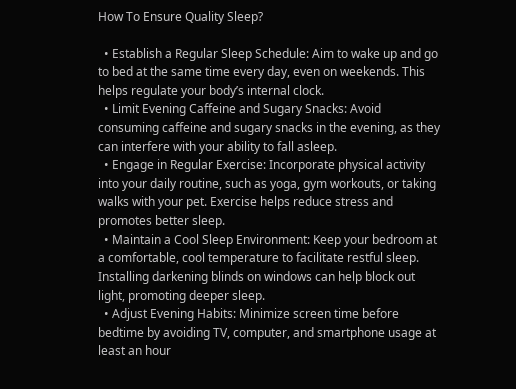How To Ensure Quality Sleep?

  • Establish a Regular Sleep Schedule: Aim to wake up and go to bed at the same time every day, even on weekends. This helps regulate your body’s internal clock.
  • Limit Evening Caffeine and Sugary Snacks: Avoid consuming caffeine and sugary snacks in the evening, as they can interfere with your ability to fall asleep.
  • Engage in Regular Exercise: Incorporate physical activity into your daily routine, such as yoga, gym workouts, or taking walks with your pet. Exercise helps reduce stress and promotes better sleep.
  • Maintain a Cool Sleep Environment: Keep your bedroom at a comfortable, cool temperature to facilitate restful sleep. Installing darkening blinds on windows can help block out light, promoting deeper sleep.
  • Adjust Evening Habits: Minimize screen time before bedtime by avoiding TV, computer, and smartphone usage at least an hour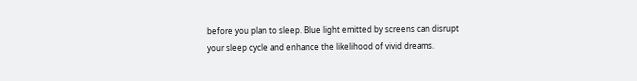before you plan to sleep. Blue light emitted by screens can disrupt your sleep cycle and enhance the likelihood of vivid dreams.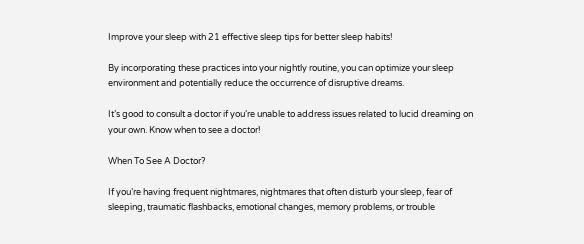Improve your sleep with 21 effective sleep tips for better sleep habits!

By incorporating these practices into your nightly routine, you can optimize your sleep environment and potentially reduce the occurrence of disruptive dreams.

It’s good to consult a doctor if you’re unable to address issues related to lucid dreaming on your own. Know when to see a doctor!

When To See A Doctor?

If you’re having frequent nightmares, nightmares that often disturb your sleep, fear of sleeping, traumatic flashbacks, emotional changes, memory problems, or trouble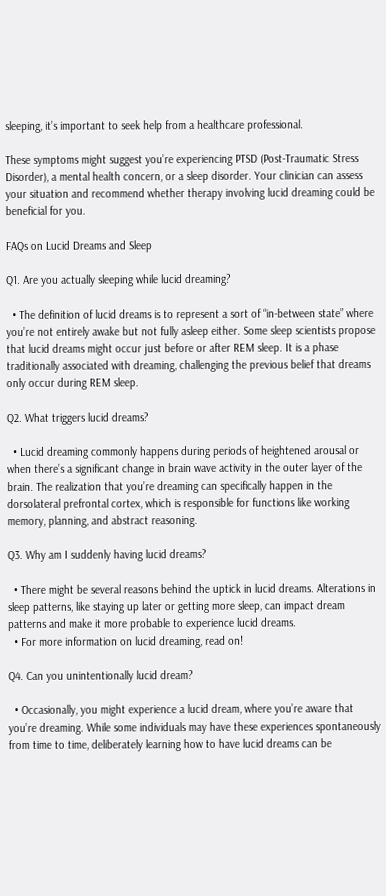sleeping, it’s important to seek help from a healthcare professional.

These symptoms might suggest you’re experiencing PTSD (Post-Traumatic Stress Disorder), a mental health concern, or a sleep disorder. Your clinician can assess your situation and recommend whether therapy involving lucid dreaming could be beneficial for you.

FAQs on Lucid Dreams and Sleep

Q1. Are you actually sleeping while lucid dreaming?

  • The definition of lucid dreams is to represent a sort of “in-between state” where you’re not entirely awake but not fully asleep either. Some sleep scientists propose that lucid dreams might occur just before or after REM sleep. It is a phase traditionally associated with dreaming, challenging the previous belief that dreams only occur during REM sleep.

Q2. What triggers lucid dreams?

  • Lucid dreaming commonly happens during periods of heightened arousal or when there’s a significant change in brain wave activity in the outer layer of the brain. The realization that you’re dreaming can specifically happen in the dorsolateral prefrontal cortex, which is responsible for functions like working memory, planning, and abstract reasoning.

Q3. Why am I suddenly having lucid dreams?

  • There might be several reasons behind the uptick in lucid dreams. Alterations in sleep patterns, like staying up later or getting more sleep, can impact dream patterns and make it more probable to experience lucid dreams.
  • For more information on lucid dreaming, read on!

Q4. Can you unintentionally lucid dream?

  • Occasionally, you might experience a lucid dream, where you’re aware that you’re dreaming. While some individuals may have these experiences spontaneously from time to time, deliberately learning how to have lucid dreams can be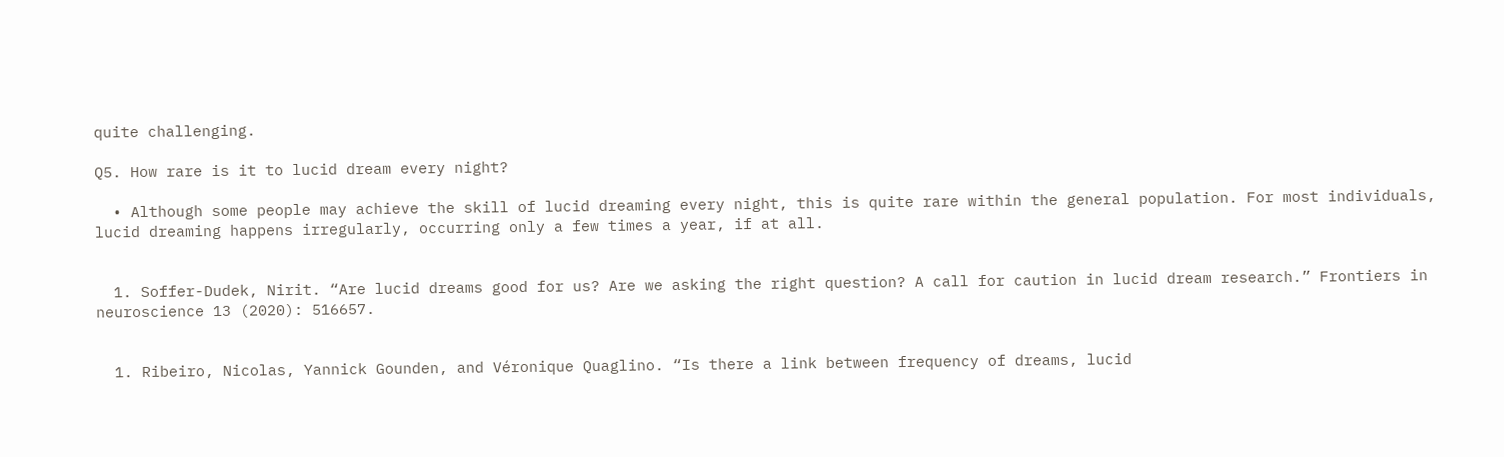quite challenging.

Q5. How rare is it to lucid dream every night?

  • Although some people may achieve the skill of lucid dreaming every night, this is quite rare within the general population. For most individuals, lucid dreaming happens irregularly, occurring only a few times a year, if at all.


  1. Soffer-Dudek, Nirit. “Are lucid dreams good for us? Are we asking the right question? A call for caution in lucid dream research.” Frontiers in neuroscience 13 (2020): 516657.


  1. Ribeiro, Nicolas, Yannick Gounden, and Véronique Quaglino. “Is there a link between frequency of dreams, lucid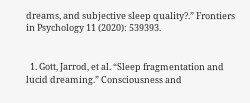dreams, and subjective sleep quality?.” Frontiers in Psychology 11 (2020): 539393.


  1. Gott, Jarrod, et al. “Sleep fragmentation and lucid dreaming.” Consciousness and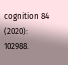cognition 84 (2020): 102988.